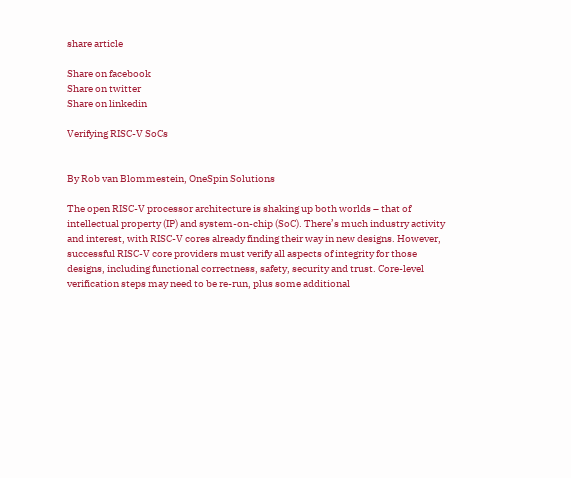share article

Share on facebook
Share on twitter
Share on linkedin

Verifying RISC-V SoCs


By Rob van Blommestein, OneSpin Solutions

The open RISC-V processor architecture is shaking up both worlds – that of intellectual property (IP) and system-on-chip (SoC). There’s much industry activity and interest, with RISC-V cores already finding their way in new designs. However, successful RISC-V core providers must verify all aspects of integrity for those designs, including functional correctness, safety, security and trust. Core-level verification steps may need to be re-run, plus some additional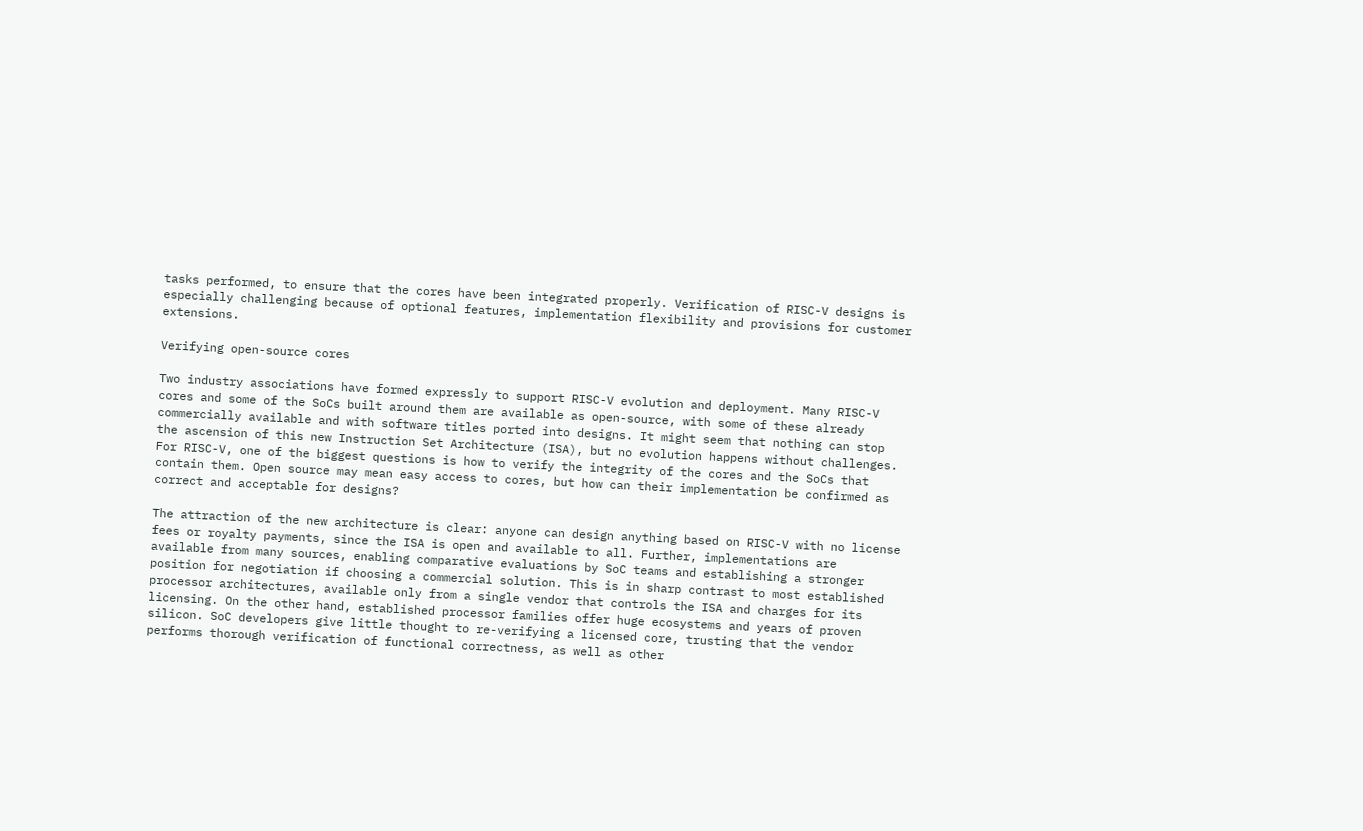tasks performed, to ensure that the cores have been integrated properly. Verification of RISC-V designs is especially challenging because of optional features, implementation flexibility and provisions for customer extensions.

Verifying open-source cores

Two industry associations have formed expressly to support RISC-V evolution and deployment. Many RISC-V cores and some of the SoCs built around them are available as open-source, with some of these already commercially available and with software titles ported into designs. It might seem that nothing can stop the ascension of this new Instruction Set Architecture (ISA), but no evolution happens without challenges. For RISC-V, one of the biggest questions is how to verify the integrity of the cores and the SoCs that contain them. Open source may mean easy access to cores, but how can their implementation be confirmed as correct and acceptable for designs?

The attraction of the new architecture is clear: anyone can design anything based on RISC-V with no license fees or royalty payments, since the ISA is open and available to all. Further, implementations are available from many sources, enabling comparative evaluations by SoC teams and establishing a stronger position for negotiation if choosing a commercial solution. This is in sharp contrast to most established processor architectures, available only from a single vendor that controls the ISA and charges for its licensing. On the other hand, established processor families offer huge ecosystems and years of proven silicon. SoC developers give little thought to re-verifying a licensed core, trusting that the vendor performs thorough verification of functional correctness, as well as other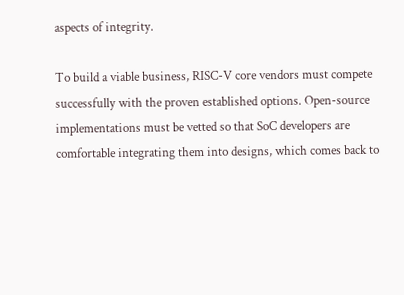aspects of integrity.

To build a viable business, RISC-V core vendors must compete successfully with the proven established options. Open-source implementations must be vetted so that SoC developers are comfortable integrating them into designs, which comes back to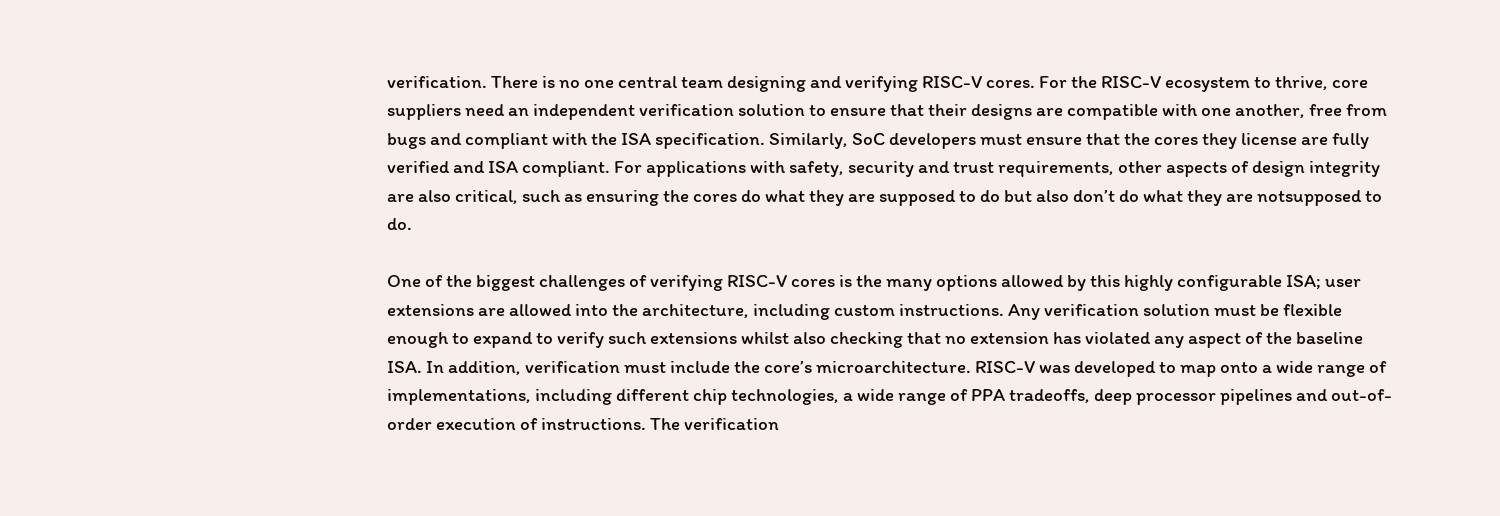verification. There is no one central team designing and verifying RISC-V cores. For the RISC-V ecosystem to thrive, core suppliers need an independent verification solution to ensure that their designs are compatible with one another, free from bugs and compliant with the ISA specification. Similarly, SoC developers must ensure that the cores they license are fully verified and ISA compliant. For applications with safety, security and trust requirements, other aspects of design integrity are also critical, such as ensuring the cores do what they are supposed to do but also don’t do what they are notsupposed to do.

One of the biggest challenges of verifying RISC-V cores is the many options allowed by this highly configurable ISA; user extensions are allowed into the architecture, including custom instructions. Any verification solution must be flexible enough to expand to verify such extensions whilst also checking that no extension has violated any aspect of the baseline ISA. In addition, verification must include the core’s microarchitecture. RISC-V was developed to map onto a wide range of implementations, including different chip technologies, a wide range of PPA tradeoffs, deep processor pipelines and out-of-order execution of instructions. The verification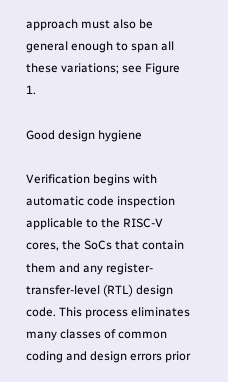approach must also be general enough to span all these variations; see Figure 1.

Good design hygiene

Verification begins with automatic code inspection applicable to the RISC-V cores, the SoCs that contain them and any register-transfer-level (RTL) design code. This process eliminates many classes of common coding and design errors prior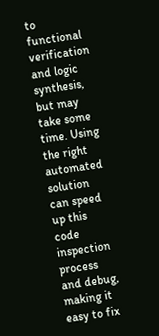to functional verification and logic synthesis, but may take some time. Using the right automated solution can speed up this code inspection process and debug, making it easy to fix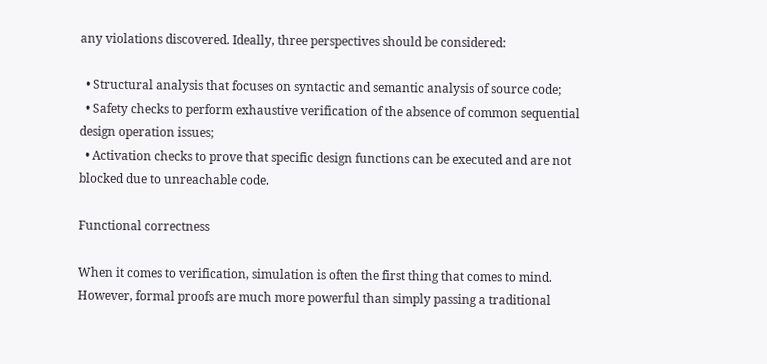any violations discovered. Ideally, three perspectives should be considered:

  • Structural analysis that focuses on syntactic and semantic analysis of source code;
  • Safety checks to perform exhaustive verification of the absence of common sequential design operation issues;
  • Activation checks to prove that specific design functions can be executed and are not blocked due to unreachable code.

Functional correctness

When it comes to verification, simulation is often the first thing that comes to mind. However, formal proofs are much more powerful than simply passing a traditional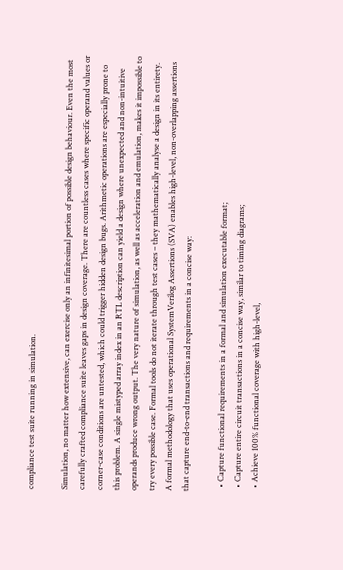compliance test suite running in simulation.

Simulation, no matter how extensive, can exercise only an infinitesimal portion of possible design behaviour. Even the most carefully crafted compliance suite leaves gaps in design coverage. There are countless cases where specific operand values or corner-case conditions are untested, which could trigger hidden design bugs. Arithmetic operations are especially prone to this problem. A single mistyped array index in an RTL description can yield a design where unexpected and non-intuitive operands produce wrong output. The very nature of simulation, as well as acceleration and emulation, makes it impossible to try every possible case. Formal tools do not iterate through test cases – they mathematically analyse a design in its entirety. A formal methodology that uses operational SystemVerilog Assertions (SVA) enables high-level, non-overlapping assertions that capture end-to-end transactions and requirements in a concise way:

  • Capture functional requirements in a formal and simulation executable format;
  • Capture entire circuit transactions in a concise way, similar to timing diagrams;
  • Achieve 100% functional coverage with high-level,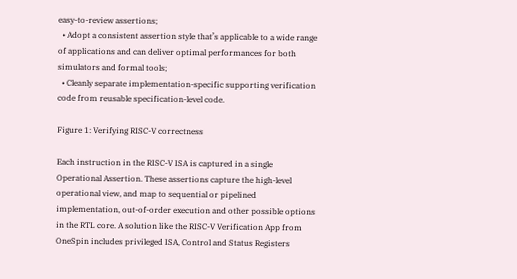easy-to-review assertions;
  • Adopt a consistent assertion style that’s applicable to a wide range of applications and can deliver optimal performances for both simulators and formal tools;
  • Cleanly separate implementation-specific supporting verification code from reusable specification-level code.

Figure 1: Verifying RISC-V correctness

Each instruction in the RISC-V ISA is captured in a single Operational Assertion. These assertions capture the high-level operational view, and map to sequential or pipelined implementation, out-of-order execution and other possible options in the RTL core. A solution like the RISC-V Verification App from OneSpin includes privileged ISA, Control and Status Registers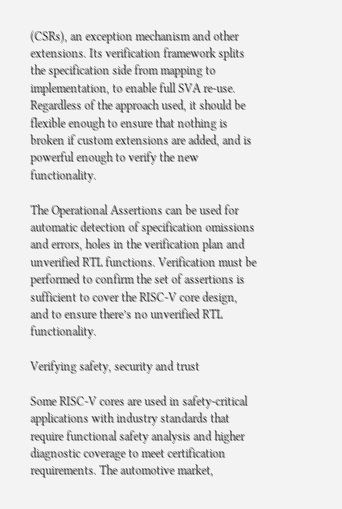(CSRs), an exception mechanism and other extensions. Its verification framework splits the specification side from mapping to implementation, to enable full SVA re-use. Regardless of the approach used, it should be flexible enough to ensure that nothing is broken if custom extensions are added, and is powerful enough to verify the new functionality.

The Operational Assertions can be used for automatic detection of specification omissions and errors, holes in the verification plan and unverified RTL functions. Verification must be performed to confirm the set of assertions is sufficient to cover the RISC-V core design, and to ensure there’s no unverified RTL functionality.

Verifying safety, security and trust

Some RISC-V cores are used in safety-critical applications with industry standards that require functional safety analysis and higher diagnostic coverage to meet certification requirements. The automotive market,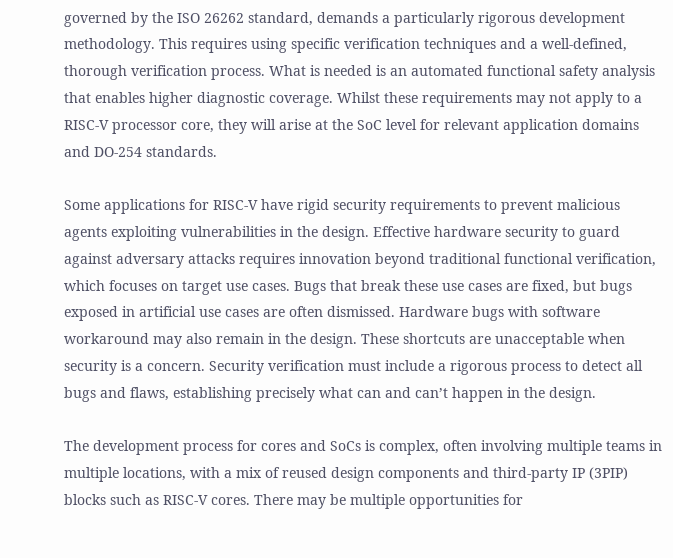governed by the ISO 26262 standard, demands a particularly rigorous development methodology. This requires using specific verification techniques and a well-defined, thorough verification process. What is needed is an automated functional safety analysis that enables higher diagnostic coverage. Whilst these requirements may not apply to a RISC-V processor core, they will arise at the SoC level for relevant application domains and DO-254 standards.

Some applications for RISC-V have rigid security requirements to prevent malicious agents exploiting vulnerabilities in the design. Effective hardware security to guard against adversary attacks requires innovation beyond traditional functional verification, which focuses on target use cases. Bugs that break these use cases are fixed, but bugs exposed in artificial use cases are often dismissed. Hardware bugs with software workaround may also remain in the design. These shortcuts are unacceptable when security is a concern. Security verification must include a rigorous process to detect all bugs and flaws, establishing precisely what can and can’t happen in the design.

The development process for cores and SoCs is complex, often involving multiple teams in multiple locations, with a mix of reused design components and third-party IP (3PIP) blocks such as RISC-V cores. There may be multiple opportunities for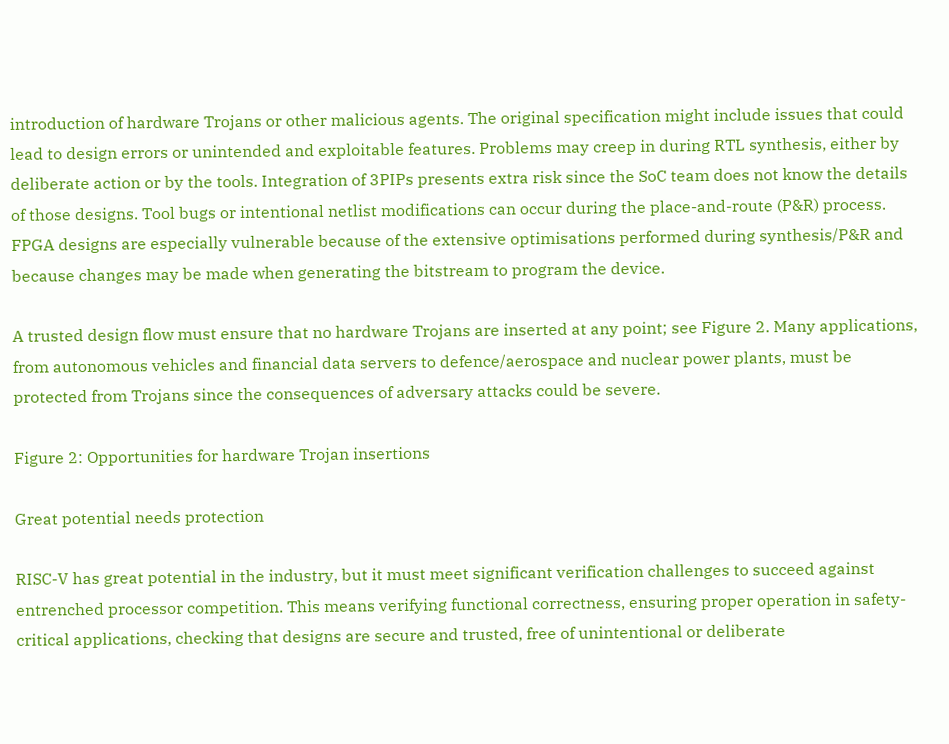introduction of hardware Trojans or other malicious agents. The original specification might include issues that could lead to design errors or unintended and exploitable features. Problems may creep in during RTL synthesis, either by deliberate action or by the tools. Integration of 3PIPs presents extra risk since the SoC team does not know the details of those designs. Tool bugs or intentional netlist modifications can occur during the place-and-route (P&R) process. FPGA designs are especially vulnerable because of the extensive optimisations performed during synthesis/P&R and because changes may be made when generating the bitstream to program the device.

A trusted design flow must ensure that no hardware Trojans are inserted at any point; see Figure 2. Many applications, from autonomous vehicles and financial data servers to defence/aerospace and nuclear power plants, must be protected from Trojans since the consequences of adversary attacks could be severe.

Figure 2: Opportunities for hardware Trojan insertions

Great potential needs protection

RISC-V has great potential in the industry, but it must meet significant verification challenges to succeed against entrenched processor competition. This means verifying functional correctness, ensuring proper operation in safety-critical applications, checking that designs are secure and trusted, free of unintentional or deliberate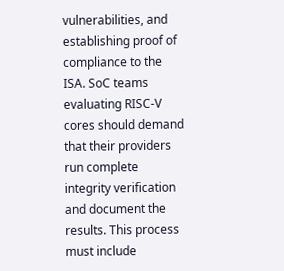vulnerabilities, and establishing proof of compliance to the ISA. SoC teams evaluating RISC-V cores should demand that their providers run complete integrity verification and document the results. This process must include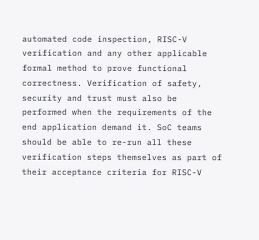automated code inspection, RISC-V verification and any other applicable formal method to prove functional correctness. Verification of safety, security and trust must also be performed when the requirements of the end application demand it. SoC teams should be able to re-run all these verification steps themselves as part of their acceptance criteria for RISC-V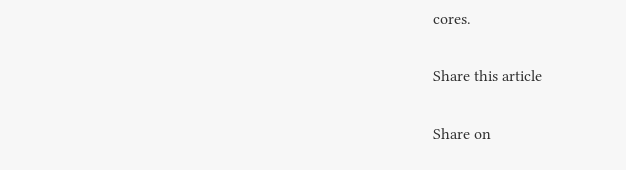cores.

Share this article

Share on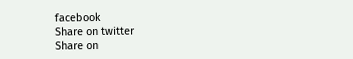facebook
Share on twitter
Share on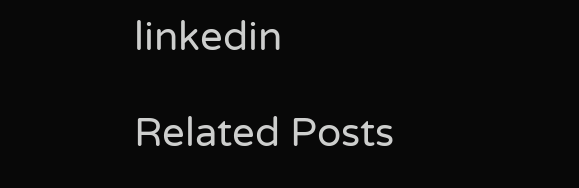linkedin

Related Posts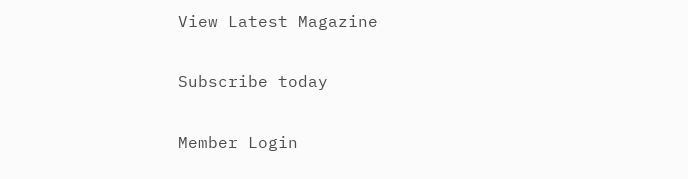View Latest Magazine

Subscribe today

Member Login